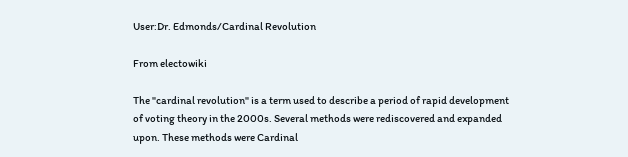User:Dr. Edmonds/Cardinal Revolution

From electowiki

The "cardinal revolution" is a term used to describe a period of rapid development of voting theory in the 2000s. Several methods were rediscovered and expanded upon. These methods were Cardinal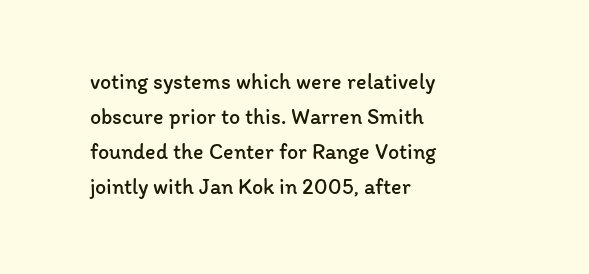voting systems which were relatively obscure prior to this. Warren Smith founded the Center for Range Voting jointly with Jan Kok in 2005, after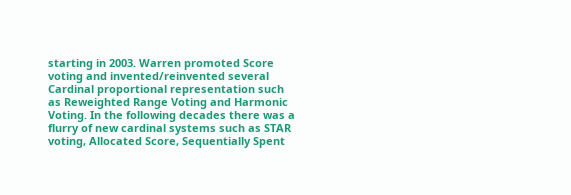starting in 2003. Warren promoted Score voting and invented/reinvented several Cardinal proportional representation such as Reweighted Range Voting and Harmonic Voting. In the following decades there was a flurry of new cardinal systems such as STAR voting, Allocated Score, Sequentially Spent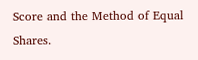Score and the Method of Equal Shares.